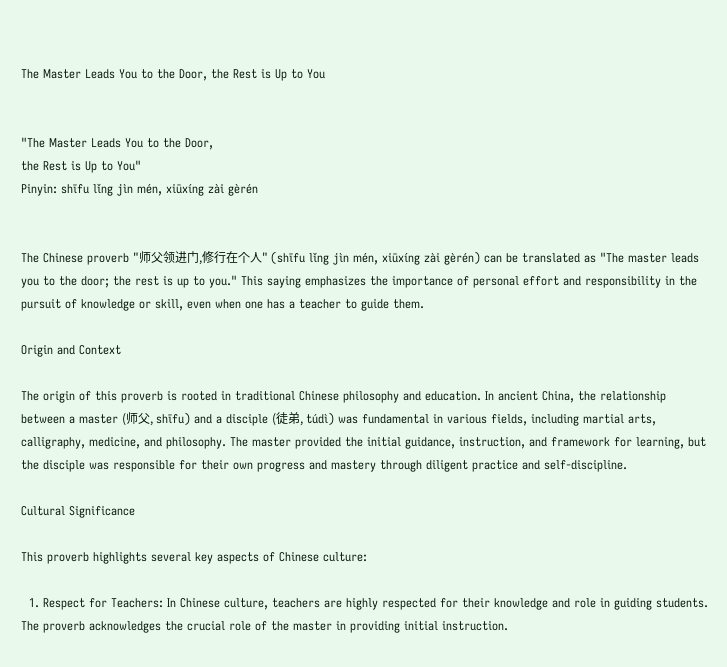The Master Leads You to the Door, the Rest is Up to You


"The Master Leads You to the Door,
the Rest is Up to You"
Pinyin: shīfu lǐng jìn mén, xiūxíng zài gèrén


The Chinese proverb "师父领进门,修行在个人" (shīfu lǐng jìn mén, xiūxíng zài gèrén) can be translated as "The master leads you to the door; the rest is up to you." This saying emphasizes the importance of personal effort and responsibility in the pursuit of knowledge or skill, even when one has a teacher to guide them.

Origin and Context

The origin of this proverb is rooted in traditional Chinese philosophy and education. In ancient China, the relationship between a master (师父, shīfu) and a disciple (徒弟, túdì) was fundamental in various fields, including martial arts, calligraphy, medicine, and philosophy. The master provided the initial guidance, instruction, and framework for learning, but the disciple was responsible for their own progress and mastery through diligent practice and self-discipline.

Cultural Significance

This proverb highlights several key aspects of Chinese culture:

  1. Respect for Teachers: In Chinese culture, teachers are highly respected for their knowledge and role in guiding students. The proverb acknowledges the crucial role of the master in providing initial instruction.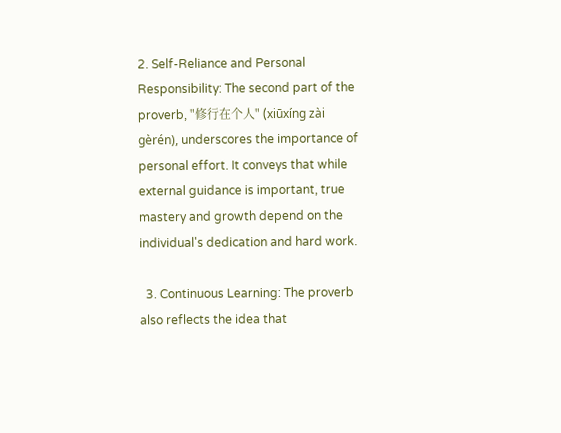2. Self-Reliance and Personal Responsibility: The second part of the proverb, "修行在个人" (xiūxíng zài gèrén), underscores the importance of personal effort. It conveys that while external guidance is important, true mastery and growth depend on the individual's dedication and hard work.

  3. Continuous Learning: The proverb also reflects the idea that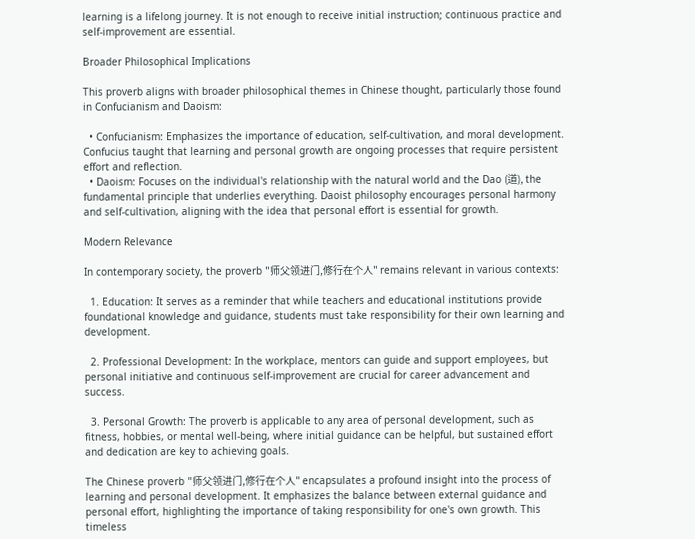learning is a lifelong journey. It is not enough to receive initial instruction; continuous practice and self-improvement are essential.

Broader Philosophical Implications

This proverb aligns with broader philosophical themes in Chinese thought, particularly those found in Confucianism and Daoism:

  • Confucianism: Emphasizes the importance of education, self-cultivation, and moral development. Confucius taught that learning and personal growth are ongoing processes that require persistent effort and reflection.
  • Daoism: Focuses on the individual's relationship with the natural world and the Dao (道), the fundamental principle that underlies everything. Daoist philosophy encourages personal harmony and self-cultivation, aligning with the idea that personal effort is essential for growth.

Modern Relevance

In contemporary society, the proverb "师父领进门,修行在个人" remains relevant in various contexts:

  1. Education: It serves as a reminder that while teachers and educational institutions provide foundational knowledge and guidance, students must take responsibility for their own learning and development.

  2. Professional Development: In the workplace, mentors can guide and support employees, but personal initiative and continuous self-improvement are crucial for career advancement and success.

  3. Personal Growth: The proverb is applicable to any area of personal development, such as fitness, hobbies, or mental well-being, where initial guidance can be helpful, but sustained effort and dedication are key to achieving goals.

The Chinese proverb "师父领进门,修行在个人" encapsulates a profound insight into the process of learning and personal development. It emphasizes the balance between external guidance and personal effort, highlighting the importance of taking responsibility for one's own growth. This timeless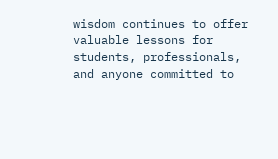wisdom continues to offer valuable lessons for students, professionals, and anyone committed to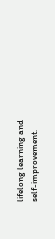lifelong learning and self-improvement.